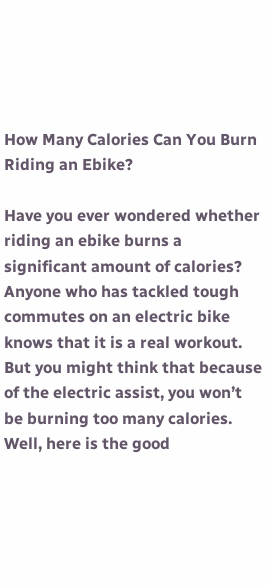How Many Calories Can You Burn Riding an Ebike?

Have you ever wondered whether riding an ebike burns a significant amount of calories? Anyone who has tackled tough commutes on an electric bike knows that it is a real workout. But you might think that because of the electric assist, you won’t be burning too many calories. Well, here is the good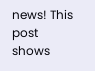news! This post shows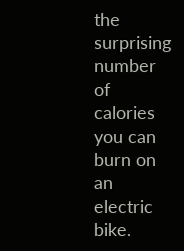the surprising number of calories you can burn on an electric bike.